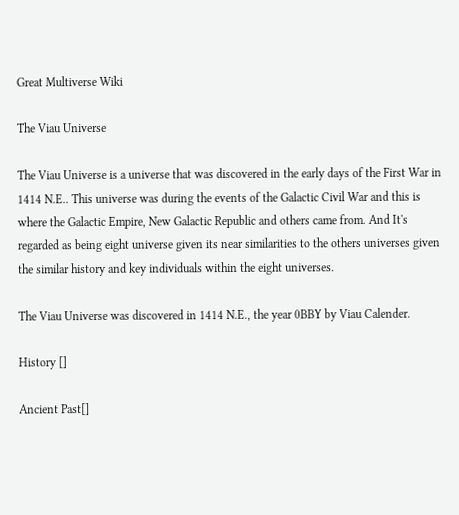Great Multiverse Wiki

The Viau Universe

The Viau Universe is a universe that was discovered in the early days of the First War in 1414 N.E.. This universe was during the events of the Galactic Civil War and this is where the Galactic Empire, New Galactic Republic and others came from. And It's regarded as being eight universe given its near similarities to the others universes given the similar history and key individuals within the eight universes.

The Viau Universe was discovered in 1414 N.E., the year 0BBY by Viau Calender.

History []

Ancient Past[]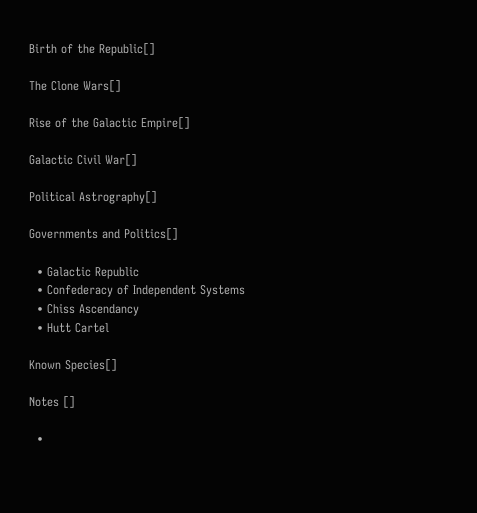Birth of the Republic[]

The Clone Wars[]

Rise of the Galactic Empire[]

Galactic Civil War[]

Political Astrography[]

Governments and Politics[]

  • Galactic Republic
  • Confederacy of Independent Systems
  • Chiss Ascendancy
  • Hutt Cartel

Known Species[]

Notes []

  •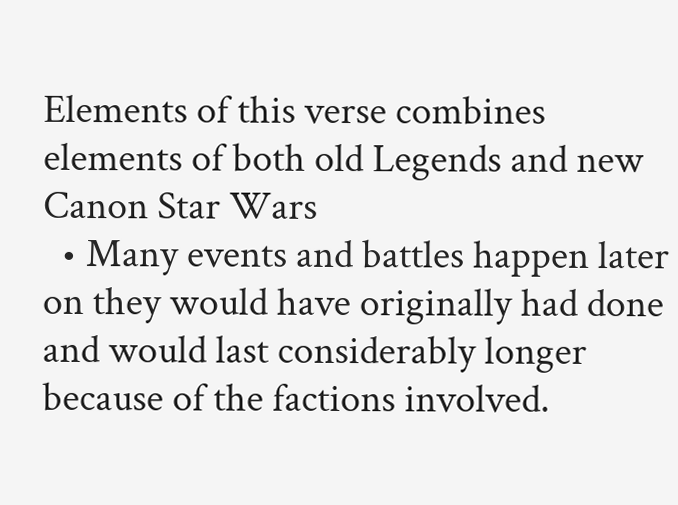Elements of this verse combines elements of both old Legends and new Canon Star Wars
  • Many events and battles happen later on they would have originally had done and would last considerably longer because of the factions involved.